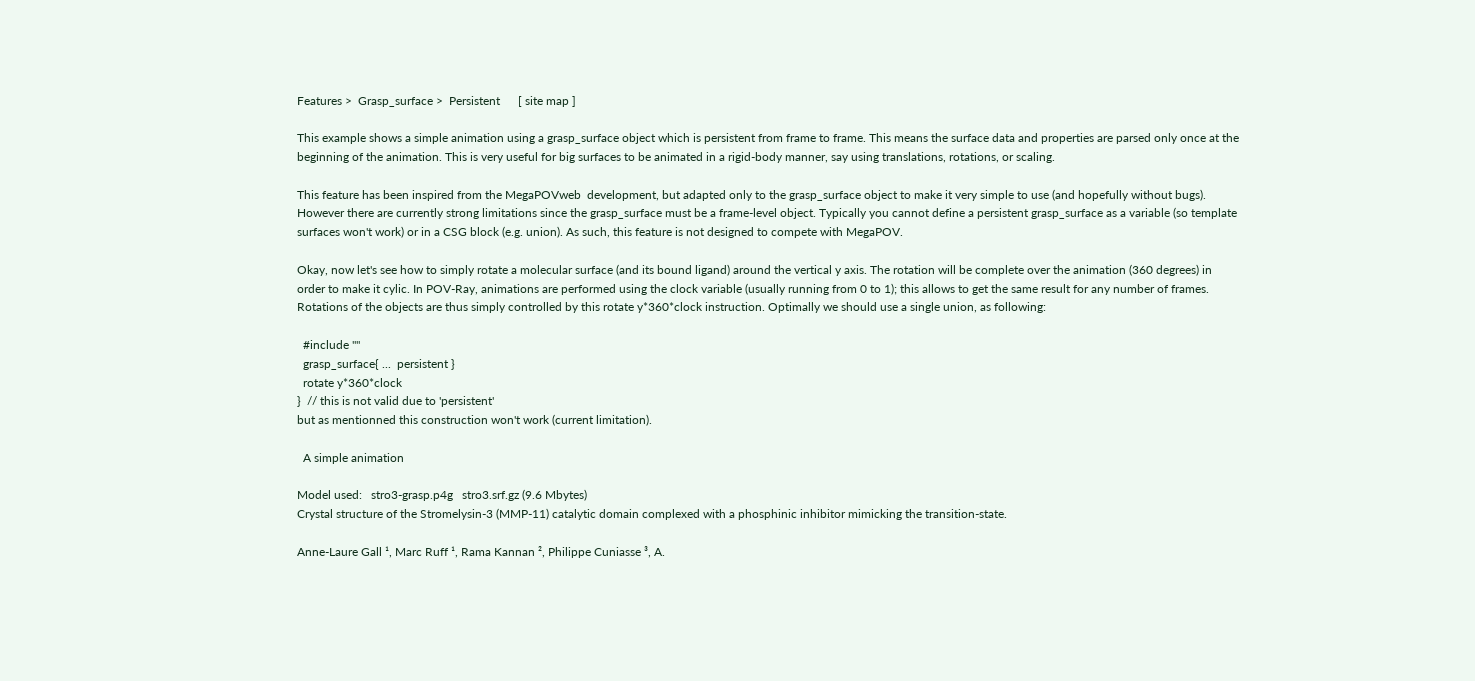Features >  Grasp_surface >  Persistent      [ site map ]

This example shows a simple animation using a grasp_surface object which is persistent from frame to frame. This means the surface data and properties are parsed only once at the beginning of the animation. This is very useful for big surfaces to be animated in a rigid-body manner, say using translations, rotations, or scaling.

This feature has been inspired from the MegaPOVweb  development, but adapted only to the grasp_surface object to make it very simple to use (and hopefully without bugs). However there are currently strong limitations since the grasp_surface must be a frame-level object. Typically you cannot define a persistent grasp_surface as a variable (so template surfaces won't work) or in a CSG block (e.g. union). As such, this feature is not designed to compete with MegaPOV.

Okay, now let's see how to simply rotate a molecular surface (and its bound ligand) around the vertical y axis. The rotation will be complete over the animation (360 degrees) in order to make it cylic. In POV-Ray, animations are performed using the clock variable (usually running from 0 to 1); this allows to get the same result for any number of frames. Rotations of the objects are thus simply controlled by this rotate y*360*clock instruction. Optimally we should use a single union, as following:

  #include ""
  grasp_surface{ ...  persistent }
  rotate y*360*clock
}  // this is not valid due to 'persistent'
but as mentionned this construction won't work (current limitation).

  A simple animation

Model used:   stro3-grasp.p4g   stro3.srf.gz (9.6 Mbytes)
Crystal structure of the Stromelysin-3 (MMP-11) catalytic domain complexed with a phosphinic inhibitor mimicking the transition-state.

Anne-Laure Gall ¹, Marc Ruff ¹, Rama Kannan ², Philippe Cuniasse ³, A.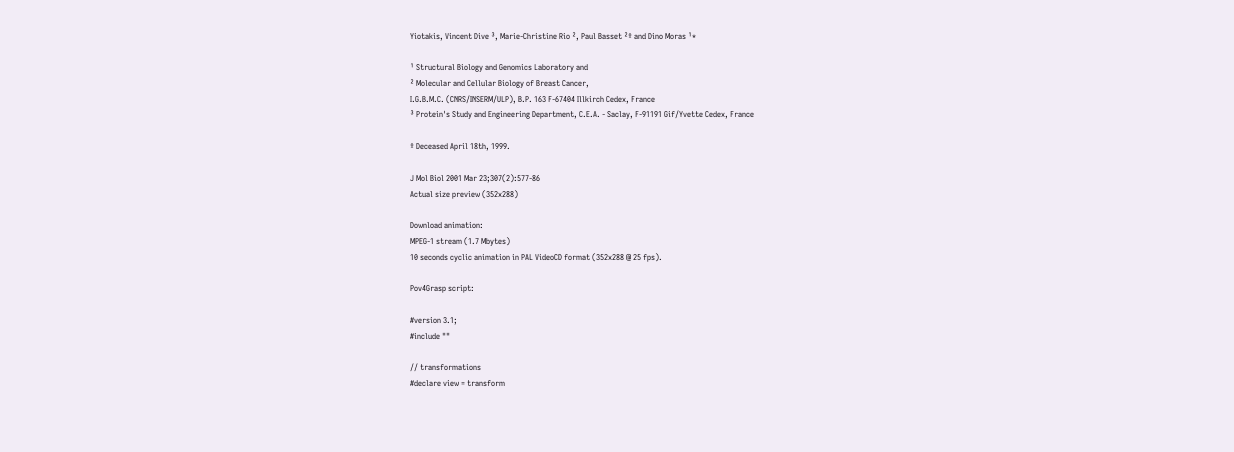Yiotakis, Vincent Dive ³, Marie-Christine Rio ², Paul Basset ²º and Dino Moras ¹*

¹ Structural Biology and Genomics Laboratory and
² Molecular and Cellular Biology of Breast Cancer,
I.G.B.M.C. (CNRS/INSERM/ULP), B.P. 163 F-67404 Illkirch Cedex, France
³ Protein's Study and Engineering Department, C.E.A. - Saclay, F-91191 Gif/Yvette Cedex, France

º Deceased April 18th, 1999.

J Mol Biol 2001 Mar 23;307(2):577-86
Actual size preview (352x288)

Download animation:
MPEG-1 stream (1.7 Mbytes)
10 seconds cyclic animation in PAL VideoCD format (352x288 @ 25 fps).

Pov4Grasp script:

#version 3.1;
#include ""

// transformations
#declare view = transform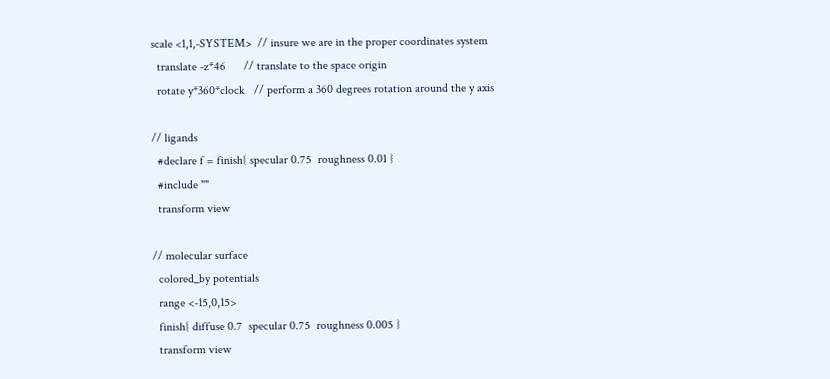scale <1,1,-SYSTEM>  // insure we are in the proper coordinates system
  translate -z*46      // translate to the space origin
  rotate y*360*clock   // perform a 360 degrees rotation around the y axis

// ligands
  #declare f = finish{ specular 0.75  roughness 0.01 }
  #include ""
  transform view

// molecular surface
  colored_by potentials
  range <-15,0,15>
  finish{ diffuse 0.7  specular 0.75  roughness 0.005 }
  transform view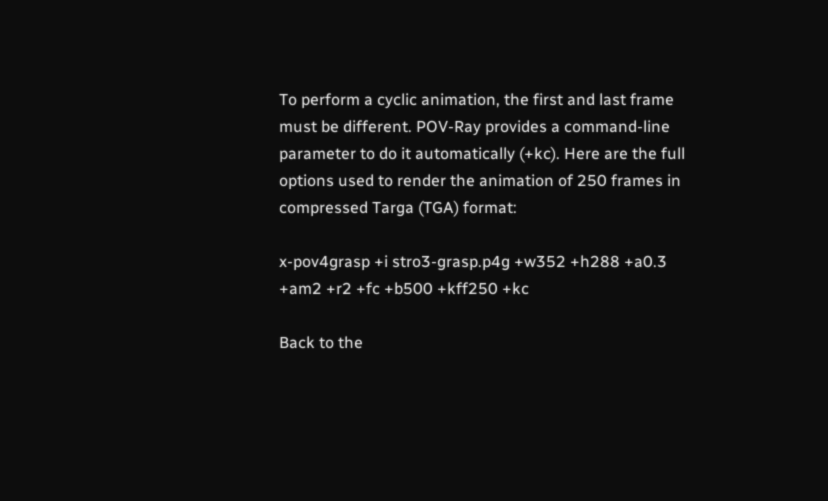To perform a cyclic animation, the first and last frame must be different. POV-Ray provides a command-line parameter to do it automatically (+kc). Here are the full options used to render the animation of 250 frames in compressed Targa (TGA) format:

x-pov4grasp +i stro3-grasp.p4g +w352 +h288 +a0.3 +am2 +r2 +fc +b500 +kff250 +kc

Back to the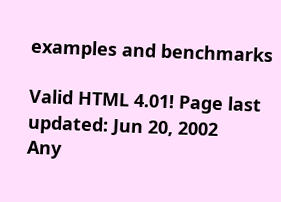examples and benchmarks

Valid HTML 4.01! Page last updated: Jun 20, 2002
Any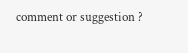comment or suggestion ?